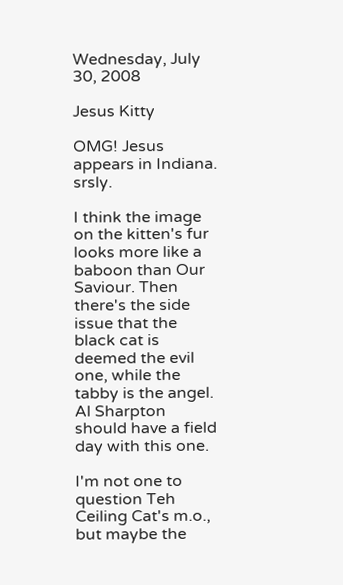Wednesday, July 30, 2008

Jesus Kitty

OMG! Jesus appears in Indiana. srsly.

I think the image on the kitten's fur looks more like a baboon than Our Saviour. Then there's the side issue that the black cat is deemed the evil one, while the tabby is the angel. Al Sharpton should have a field day with this one.

I'm not one to question Teh Ceiling Cat's m.o., but maybe the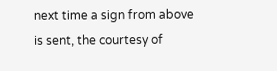next time a sign from above is sent, the courtesy of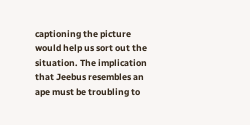captioning the picture would help us sort out the situation. The implication that Jeebus resembles an ape must be troubling to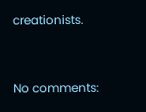creationists.


No comments: